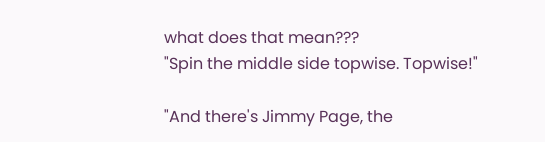what does that mean???
"Spin the middle side topwise. Topwise!"

"And there's Jimmy Page, the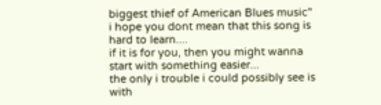biggest thief of American Blues music"
i hope you dont mean that this song is hard to learn....
if it is for you, then you might wanna start with something easier...
the only i trouble i could possibly see is with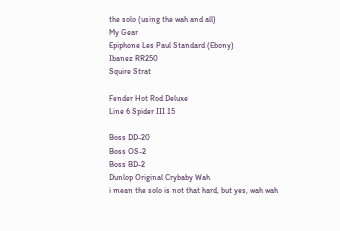the solo (using the wah and all)
My Gear
Epiphone Les Paul Standard (Ebony)
Ibanez RR250
Squire Strat

Fender Hot Rod Deluxe
Line 6 Spider III 15

Boss DD-20
Boss OS-2
Boss BD-2
Dunlop Original Crybaby Wah
i mean the solo is not that hard, but yes, wah wah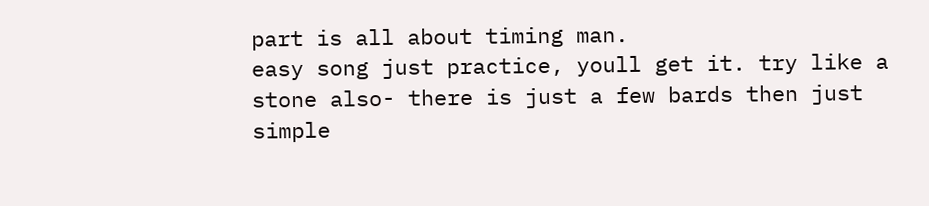part is all about timing man.
easy song just practice, youll get it. try like a stone also- there is just a few bards then just simple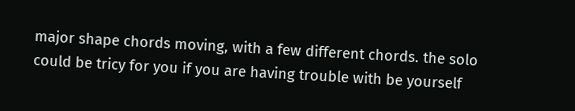major shape chords moving, with a few different chords. the solo could be tricy for you if you are having trouble with be yourself